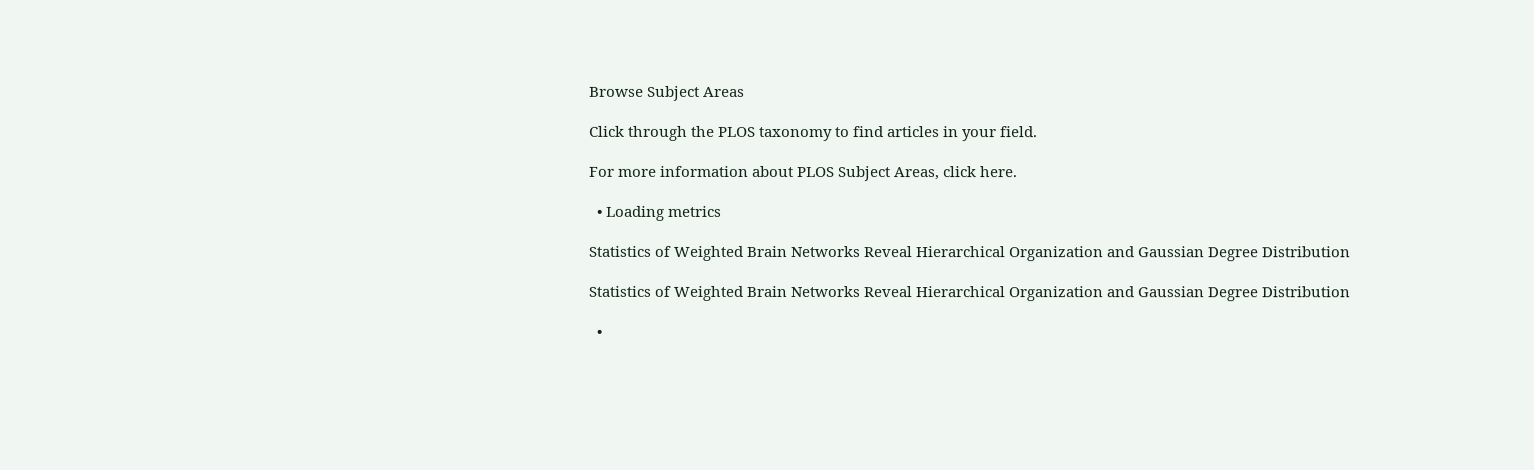Browse Subject Areas

Click through the PLOS taxonomy to find articles in your field.

For more information about PLOS Subject Areas, click here.

  • Loading metrics

Statistics of Weighted Brain Networks Reveal Hierarchical Organization and Gaussian Degree Distribution

Statistics of Weighted Brain Networks Reveal Hierarchical Organization and Gaussian Degree Distribution

  •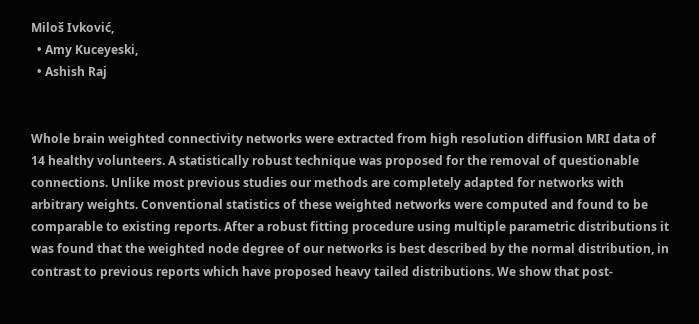Miloš Ivković,
  • Amy Kuceyeski,
  • Ashish Raj


Whole brain weighted connectivity networks were extracted from high resolution diffusion MRI data of 14 healthy volunteers. A statistically robust technique was proposed for the removal of questionable connections. Unlike most previous studies our methods are completely adapted for networks with arbitrary weights. Conventional statistics of these weighted networks were computed and found to be comparable to existing reports. After a robust fitting procedure using multiple parametric distributions it was found that the weighted node degree of our networks is best described by the normal distribution, in contrast to previous reports which have proposed heavy tailed distributions. We show that post-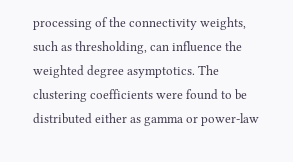processing of the connectivity weights, such as thresholding, can influence the weighted degree asymptotics. The clustering coefficients were found to be distributed either as gamma or power-law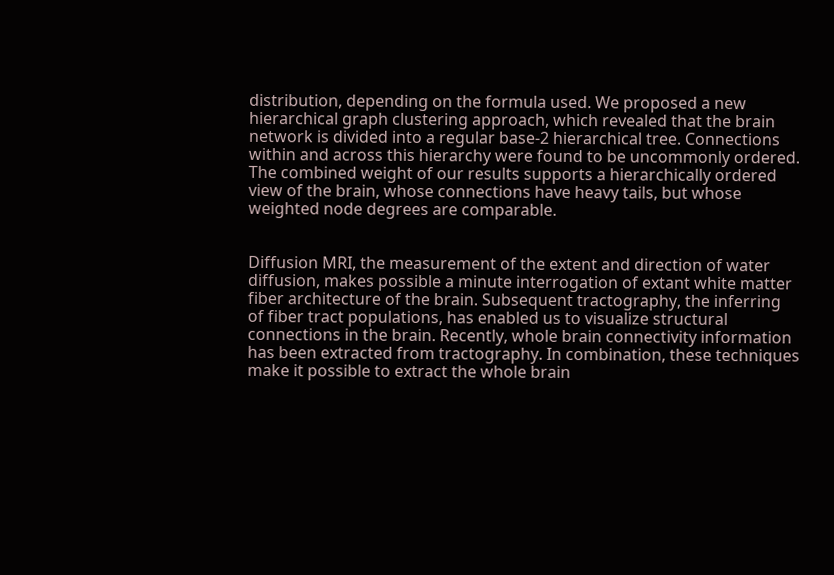distribution, depending on the formula used. We proposed a new hierarchical graph clustering approach, which revealed that the brain network is divided into a regular base-2 hierarchical tree. Connections within and across this hierarchy were found to be uncommonly ordered. The combined weight of our results supports a hierarchically ordered view of the brain, whose connections have heavy tails, but whose weighted node degrees are comparable.


Diffusion MRI, the measurement of the extent and direction of water diffusion, makes possible a minute interrogation of extant white matter fiber architecture of the brain. Subsequent tractography, the inferring of fiber tract populations, has enabled us to visualize structural connections in the brain. Recently, whole brain connectivity information has been extracted from tractography. In combination, these techniques make it possible to extract the whole brain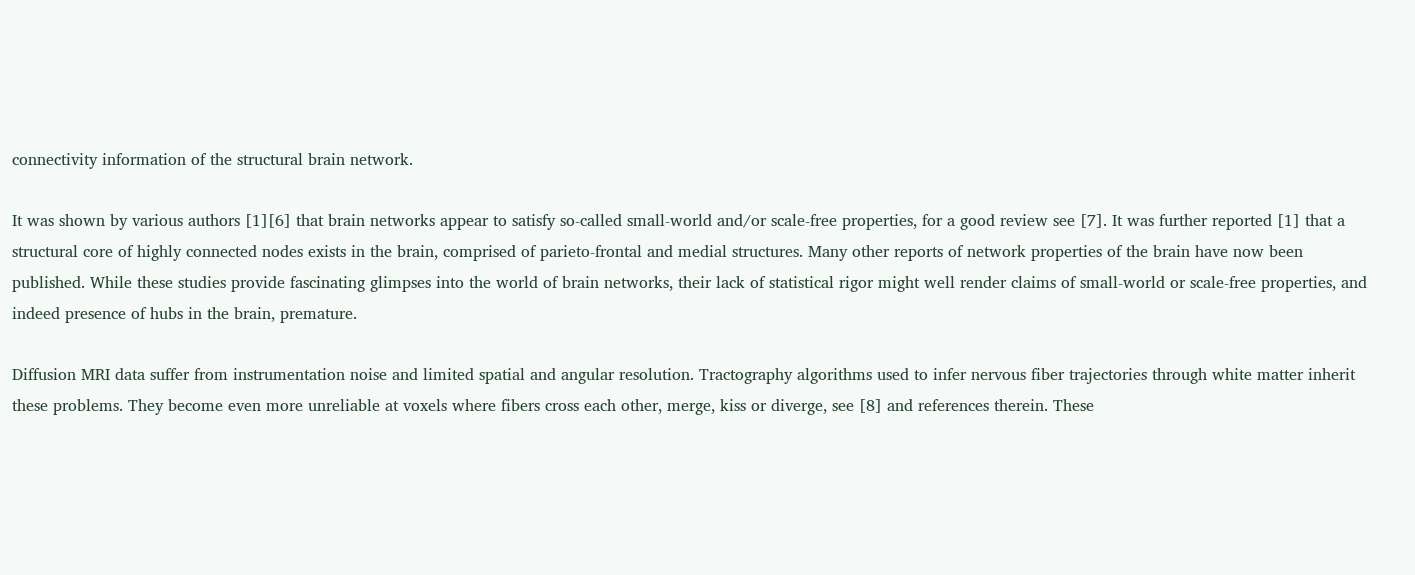connectivity information of the structural brain network.

It was shown by various authors [1][6] that brain networks appear to satisfy so-called small-world and/or scale-free properties, for a good review see [7]. It was further reported [1] that a structural core of highly connected nodes exists in the brain, comprised of parieto-frontal and medial structures. Many other reports of network properties of the brain have now been published. While these studies provide fascinating glimpses into the world of brain networks, their lack of statistical rigor might well render claims of small-world or scale-free properties, and indeed presence of hubs in the brain, premature.

Diffusion MRI data suffer from instrumentation noise and limited spatial and angular resolution. Tractography algorithms used to infer nervous fiber trajectories through white matter inherit these problems. They become even more unreliable at voxels where fibers cross each other, merge, kiss or diverge, see [8] and references therein. These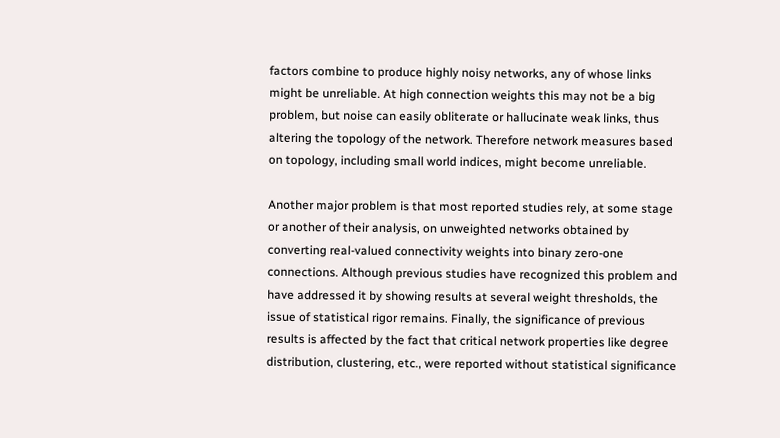factors combine to produce highly noisy networks, any of whose links might be unreliable. At high connection weights this may not be a big problem, but noise can easily obliterate or hallucinate weak links, thus altering the topology of the network. Therefore network measures based on topology, including small world indices, might become unreliable.

Another major problem is that most reported studies rely, at some stage or another of their analysis, on unweighted networks obtained by converting real-valued connectivity weights into binary zero-one connections. Although previous studies have recognized this problem and have addressed it by showing results at several weight thresholds, the issue of statistical rigor remains. Finally, the significance of previous results is affected by the fact that critical network properties like degree distribution, clustering, etc., were reported without statistical significance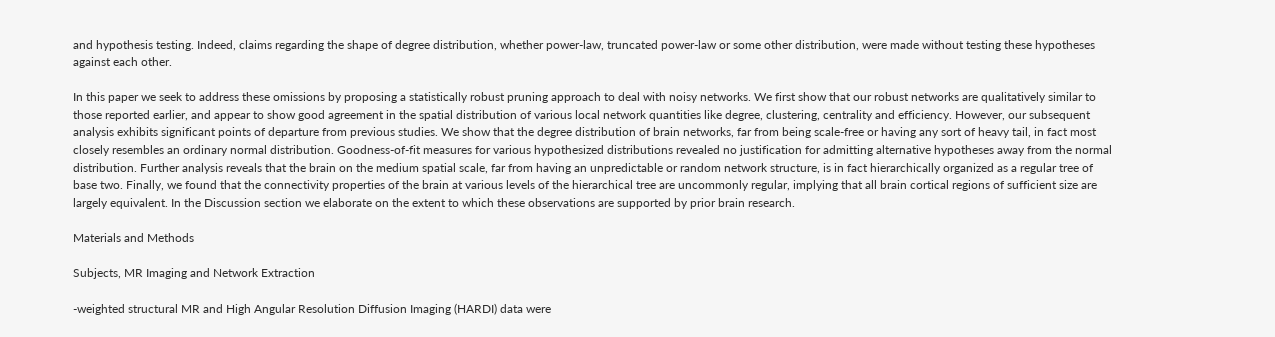and hypothesis testing. Indeed, claims regarding the shape of degree distribution, whether power-law, truncated power-law or some other distribution, were made without testing these hypotheses against each other.

In this paper we seek to address these omissions by proposing a statistically robust pruning approach to deal with noisy networks. We first show that our robust networks are qualitatively similar to those reported earlier, and appear to show good agreement in the spatial distribution of various local network quantities like degree, clustering, centrality and efficiency. However, our subsequent analysis exhibits significant points of departure from previous studies. We show that the degree distribution of brain networks, far from being scale-free or having any sort of heavy tail, in fact most closely resembles an ordinary normal distribution. Goodness-of-fit measures for various hypothesized distributions revealed no justification for admitting alternative hypotheses away from the normal distribution. Further analysis reveals that the brain on the medium spatial scale, far from having an unpredictable or random network structure, is in fact hierarchically organized as a regular tree of base two. Finally, we found that the connectivity properties of the brain at various levels of the hierarchical tree are uncommonly regular, implying that all brain cortical regions of sufficient size are largely equivalent. In the Discussion section we elaborate on the extent to which these observations are supported by prior brain research.

Materials and Methods

Subjects, MR Imaging and Network Extraction

-weighted structural MR and High Angular Resolution Diffusion Imaging (HARDI) data were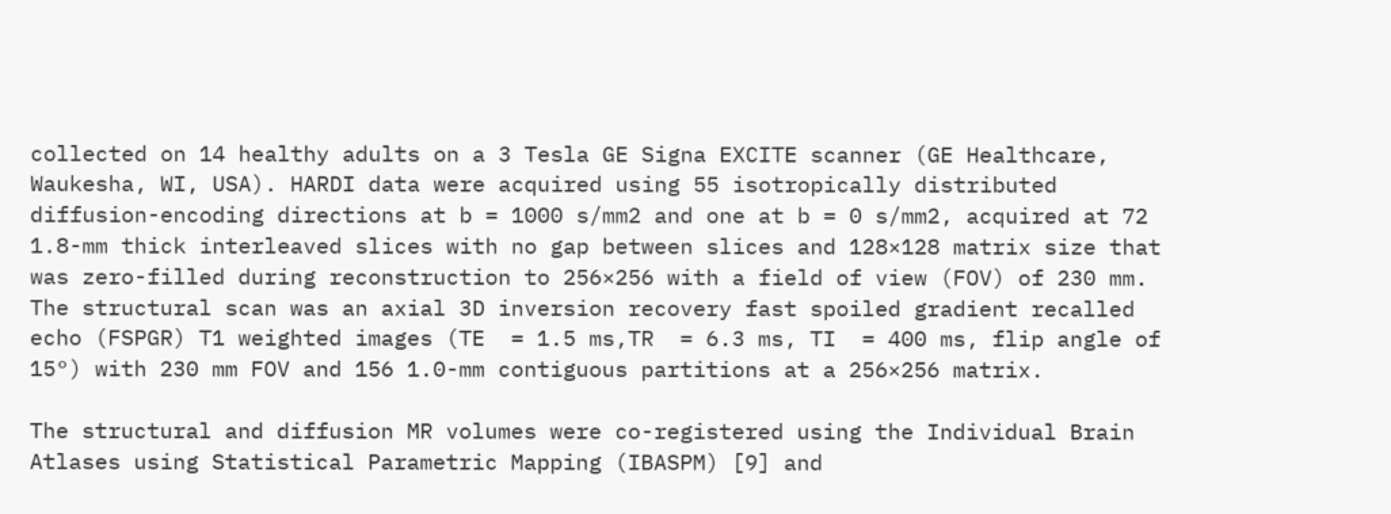collected on 14 healthy adults on a 3 Tesla GE Signa EXCITE scanner (GE Healthcare, Waukesha, WI, USA). HARDI data were acquired using 55 isotropically distributed diffusion-encoding directions at b = 1000 s/mm2 and one at b = 0 s/mm2, acquired at 72 1.8-mm thick interleaved slices with no gap between slices and 128×128 matrix size that was zero-filled during reconstruction to 256×256 with a field of view (FOV) of 230 mm. The structural scan was an axial 3D inversion recovery fast spoiled gradient recalled echo (FSPGR) T1 weighted images (TE  = 1.5 ms,TR  = 6.3 ms, TI  = 400 ms, flip angle of 15°) with 230 mm FOV and 156 1.0-mm contiguous partitions at a 256×256 matrix.

The structural and diffusion MR volumes were co-registered using the Individual Brain Atlases using Statistical Parametric Mapping (IBASPM) [9] and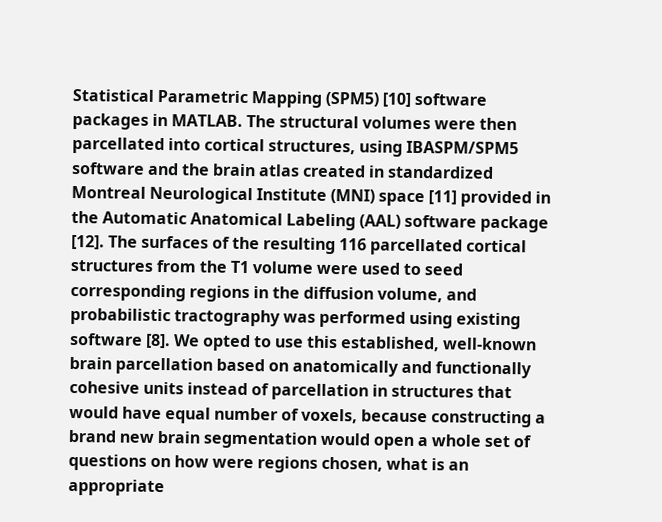Statistical Parametric Mapping (SPM5) [10] software packages in MATLAB. The structural volumes were then parcellated into cortical structures, using IBASPM/SPM5 software and the brain atlas created in standardized Montreal Neurological Institute (MNI) space [11] provided in the Automatic Anatomical Labeling (AAL) software package [12]. The surfaces of the resulting 116 parcellated cortical structures from the T1 volume were used to seed corresponding regions in the diffusion volume, and probabilistic tractography was performed using existing software [8]. We opted to use this established, well-known brain parcellation based on anatomically and functionally cohesive units instead of parcellation in structures that would have equal number of voxels, because constructing a brand new brain segmentation would open a whole set of questions on how were regions chosen, what is an appropriate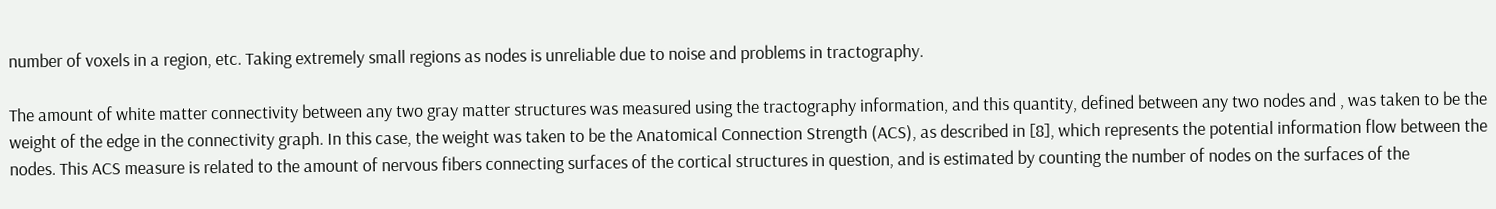number of voxels in a region, etc. Taking extremely small regions as nodes is unreliable due to noise and problems in tractography.

The amount of white matter connectivity between any two gray matter structures was measured using the tractography information, and this quantity, defined between any two nodes and , was taken to be the weight of the edge in the connectivity graph. In this case, the weight was taken to be the Anatomical Connection Strength (ACS), as described in [8], which represents the potential information flow between the nodes. This ACS measure is related to the amount of nervous fibers connecting surfaces of the cortical structures in question, and is estimated by counting the number of nodes on the surfaces of the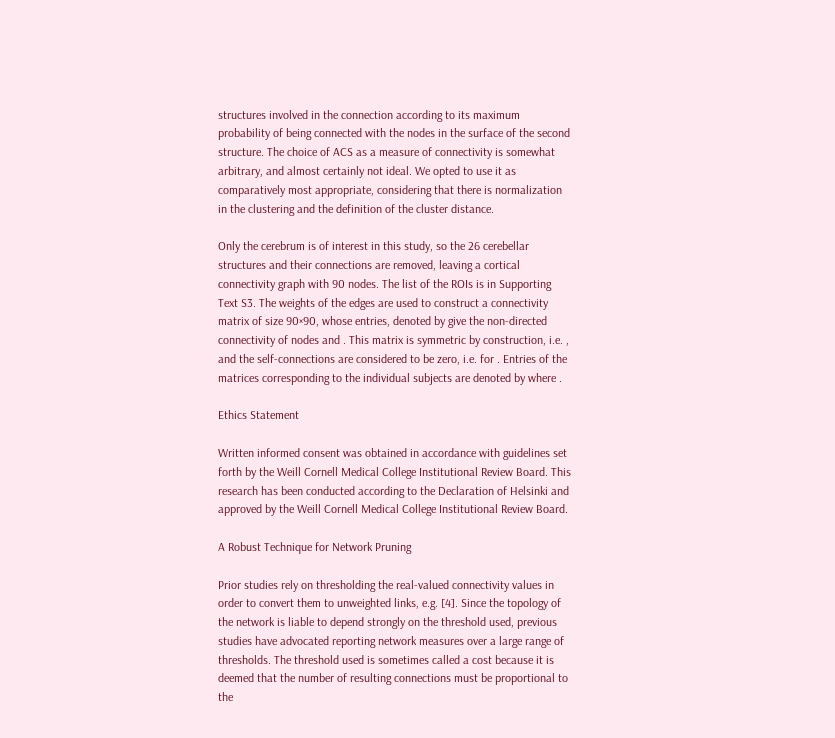structures involved in the connection according to its maximum probability of being connected with the nodes in the surface of the second structure. The choice of ACS as a measure of connectivity is somewhat arbitrary, and almost certainly not ideal. We opted to use it as comparatively most appropriate, considering that there is normalization in the clustering and the definition of the cluster distance.

Only the cerebrum is of interest in this study, so the 26 cerebellar structures and their connections are removed, leaving a cortical connectivity graph with 90 nodes. The list of the ROIs is in Supporting Text S3. The weights of the edges are used to construct a connectivity matrix of size 90×90, whose entries, denoted by give the non-directed connectivity of nodes and . This matrix is symmetric by construction, i.e. , and the self-connections are considered to be zero, i.e. for . Entries of the matrices corresponding to the individual subjects are denoted by where .

Ethics Statement

Written informed consent was obtained in accordance with guidelines set forth by the Weill Cornell Medical College Institutional Review Board. This research has been conducted according to the Declaration of Helsinki and approved by the Weill Cornell Medical College Institutional Review Board.

A Robust Technique for Network Pruning

Prior studies rely on thresholding the real-valued connectivity values in order to convert them to unweighted links, e.g. [4]. Since the topology of the network is liable to depend strongly on the threshold used, previous studies have advocated reporting network measures over a large range of thresholds. The threshold used is sometimes called a cost because it is deemed that the number of resulting connections must be proportional to the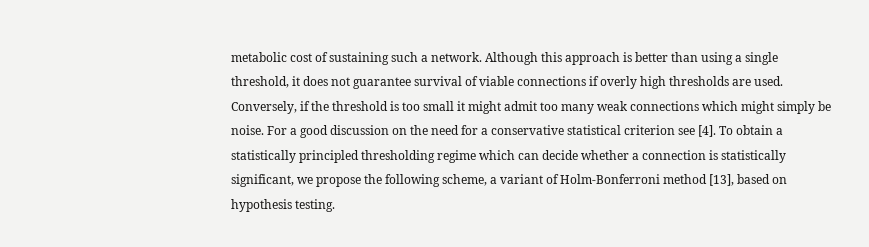metabolic cost of sustaining such a network. Although this approach is better than using a single threshold, it does not guarantee survival of viable connections if overly high thresholds are used. Conversely, if the threshold is too small it might admit too many weak connections which might simply be noise. For a good discussion on the need for a conservative statistical criterion see [4]. To obtain a statistically principled thresholding regime which can decide whether a connection is statistically significant, we propose the following scheme, a variant of Holm-Bonferroni method [13], based on hypothesis testing.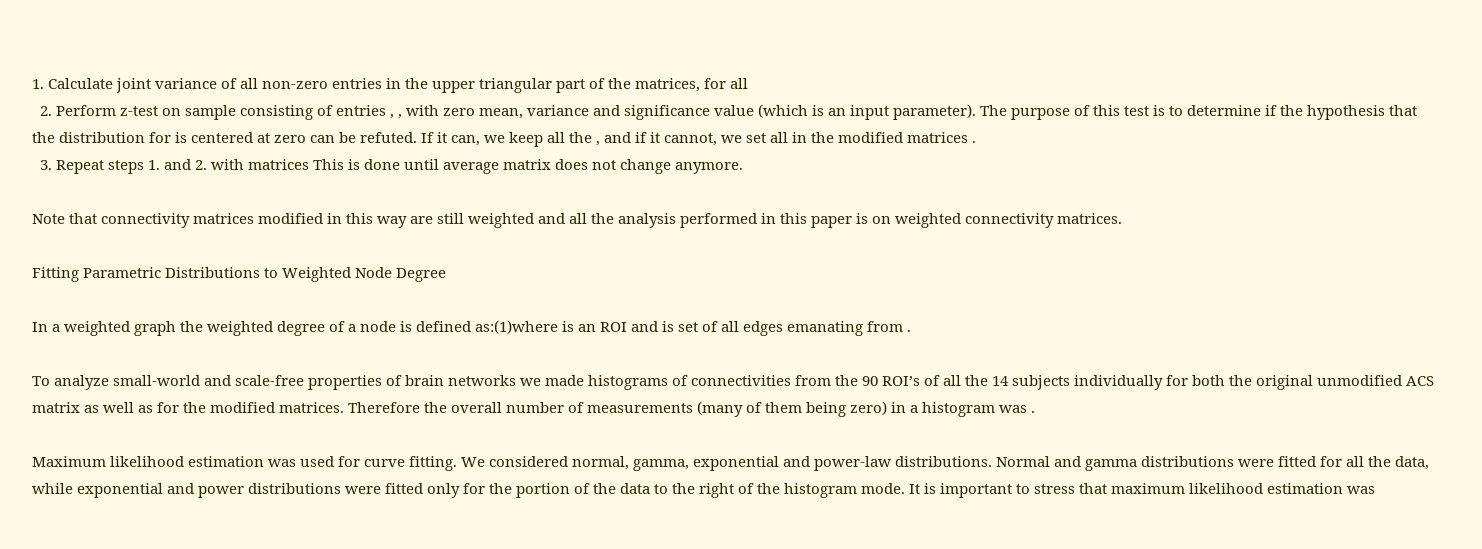1. Calculate joint variance of all non-zero entries in the upper triangular part of the matrices, for all
  2. Perform z-test on sample consisting of entries , , with zero mean, variance and significance value (which is an input parameter). The purpose of this test is to determine if the hypothesis that the distribution for is centered at zero can be refuted. If it can, we keep all the , and if it cannot, we set all in the modified matrices .
  3. Repeat steps 1. and 2. with matrices This is done until average matrix does not change anymore.

Note that connectivity matrices modified in this way are still weighted and all the analysis performed in this paper is on weighted connectivity matrices.

Fitting Parametric Distributions to Weighted Node Degree

In a weighted graph the weighted degree of a node is defined as:(1)where is an ROI and is set of all edges emanating from .

To analyze small-world and scale-free properties of brain networks we made histograms of connectivities from the 90 ROI’s of all the 14 subjects individually for both the original unmodified ACS matrix as well as for the modified matrices. Therefore the overall number of measurements (many of them being zero) in a histogram was .

Maximum likelihood estimation was used for curve fitting. We considered normal, gamma, exponential and power-law distributions. Normal and gamma distributions were fitted for all the data, while exponential and power distributions were fitted only for the portion of the data to the right of the histogram mode. It is important to stress that maximum likelihood estimation was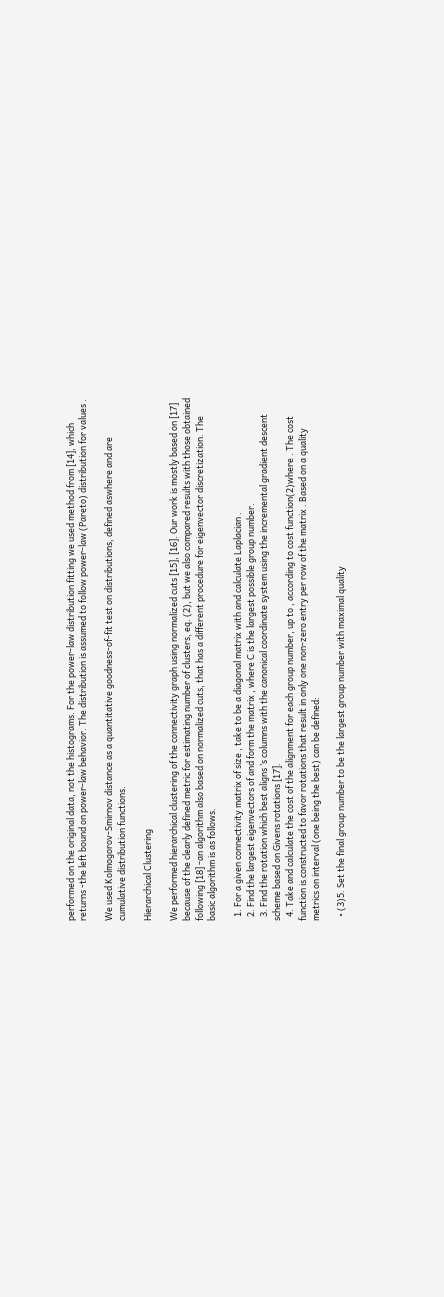performed on the original data, not the histograms. For the power-law distribution fitting we used method from [14], which returns -the left bound on power-law behavior. The distribution is assumed to follow power-law (Pareto) distribution for values .

We used Kolmogorov-Smirnov distance as a quantitative goodness-of-fit test on distributions, defined aswhere and are cumulative distribution functions.

Hierarchical Clustering

We performed hierarchical clustering of the connectivity graph using normalized cuts [15], [16]. Our work is mostly based on [17] because of the clearly defined metric for estimating number of clusters, eq. (2), but we also compared results with those obtained following [18] -an algorithm also based on normalized cuts, that has a different procedure for eigenvector discretization. The basic algorithm is as follows.

  1. For a given connectivity matrix of size , take to be a diagonal matrix with and calculate Laplacian .
  2. Find the largest eigenvectors of and form the matrix , where C is the largest possible group number.
  3. Find the rotation which best aligns ’s columns with the canonical coordinate system using the incremental gradient descent scheme based on Givens rotations [17].
  4. Take and calculate the cost of the alignment for each group number, up to , according to cost function(2)where . The cost function is constructed to favor rotations that result in only one non-zero entry per row of the matrix . Based on a quality metrics on interval (one being the best) can be defined:

  • (3)5. Set the final group number to be the largest group number with maximal quality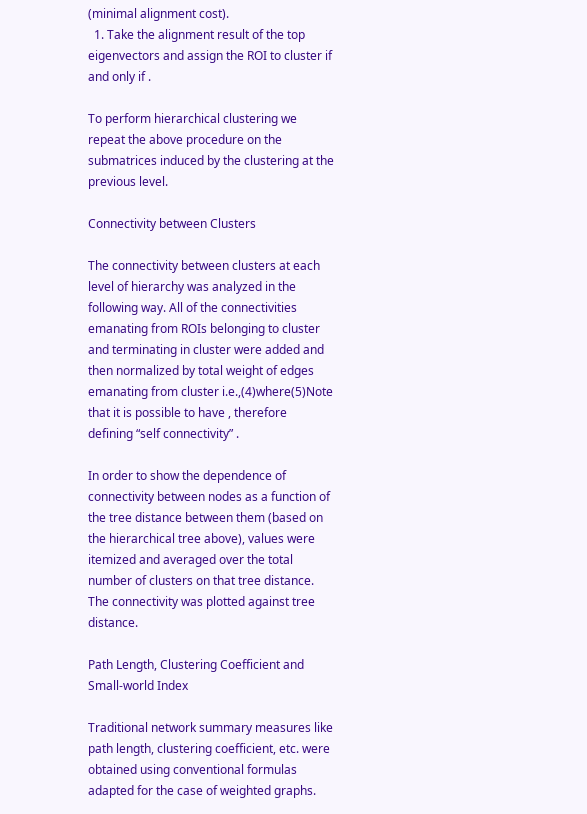(minimal alignment cost).
  1. Take the alignment result of the top eigenvectors and assign the ROI to cluster if and only if .

To perform hierarchical clustering we repeat the above procedure on the submatrices induced by the clustering at the previous level.

Connectivity between Clusters

The connectivity between clusters at each level of hierarchy was analyzed in the following way. All of the connectivities emanating from ROIs belonging to cluster and terminating in cluster were added and then normalized by total weight of edges emanating from cluster i.e.,(4)where(5)Note that it is possible to have , therefore defining “self connectivity” .

In order to show the dependence of connectivity between nodes as a function of the tree distance between them (based on the hierarchical tree above), values were itemized and averaged over the total number of clusters on that tree distance. The connectivity was plotted against tree distance.

Path Length, Clustering Coefficient and Small-world Index

Traditional network summary measures like path length, clustering coefficient, etc. were obtained using conventional formulas adapted for the case of weighted graphs.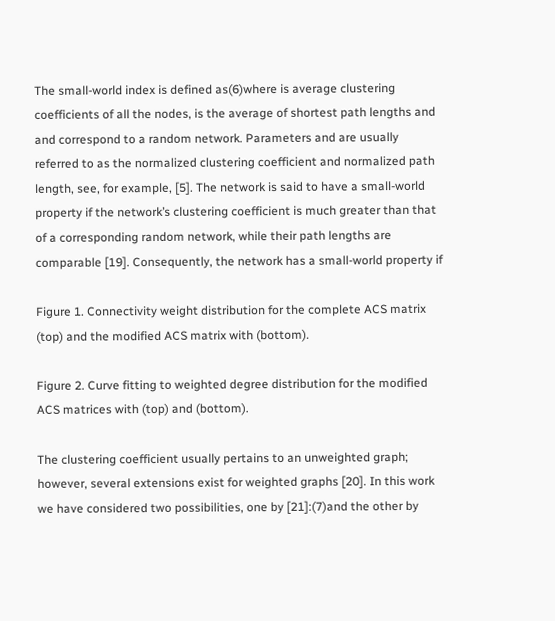The small-world index is defined as(6)where is average clustering coefficients of all the nodes, is the average of shortest path lengths and and correspond to a random network. Parameters and are usually referred to as the normalized clustering coefficient and normalized path length, see, for example, [5]. The network is said to have a small-world property if the network’s clustering coefficient is much greater than that of a corresponding random network, while their path lengths are comparable [19]. Consequently, the network has a small-world property if

Figure 1. Connectivity weight distribution for the complete ACS matrix (top) and the modified ACS matrix with (bottom).

Figure 2. Curve fitting to weighted degree distribution for the modified ACS matrices with (top) and (bottom).

The clustering coefficient usually pertains to an unweighted graph; however, several extensions exist for weighted graphs [20]. In this work we have considered two possibilities, one by [21]:(7)and the other by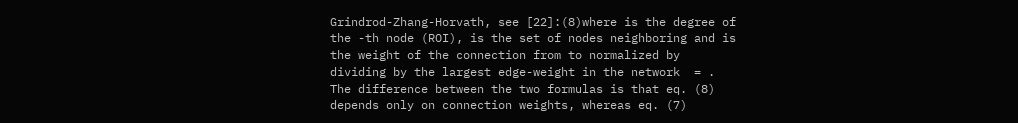Grindrod-Zhang-Horvath, see [22]:(8)where is the degree of the -th node (ROI), is the set of nodes neighboring and is the weight of the connection from to normalized by dividing by the largest edge-weight in the network  = . The difference between the two formulas is that eq. (8) depends only on connection weights, whereas eq. (7)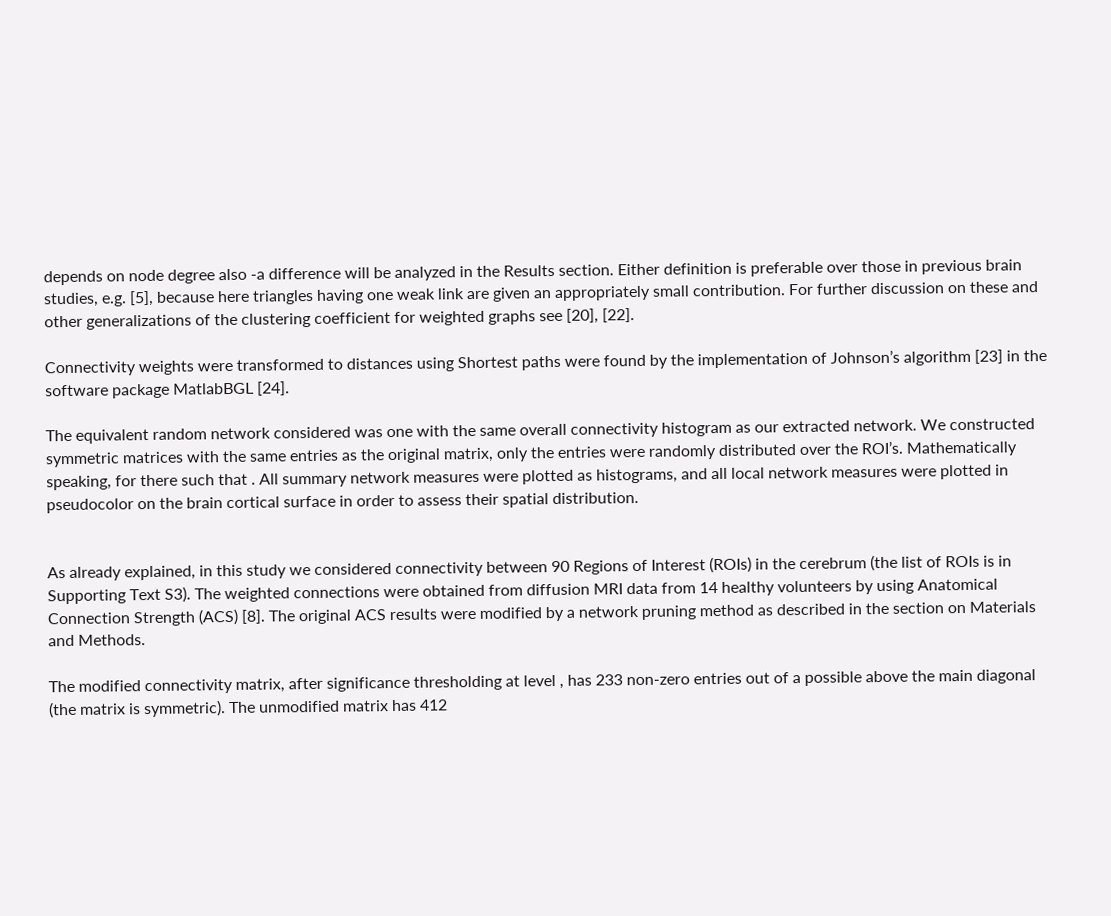depends on node degree also -a difference will be analyzed in the Results section. Either definition is preferable over those in previous brain studies, e.g. [5], because here triangles having one weak link are given an appropriately small contribution. For further discussion on these and other generalizations of the clustering coefficient for weighted graphs see [20], [22].

Connectivity weights were transformed to distances using Shortest paths were found by the implementation of Johnson’s algorithm [23] in the software package MatlabBGL [24].

The equivalent random network considered was one with the same overall connectivity histogram as our extracted network. We constructed symmetric matrices with the same entries as the original matrix, only the entries were randomly distributed over the ROI’s. Mathematically speaking, for there such that . All summary network measures were plotted as histograms, and all local network measures were plotted in pseudocolor on the brain cortical surface in order to assess their spatial distribution.


As already explained, in this study we considered connectivity between 90 Regions of Interest (ROIs) in the cerebrum (the list of ROIs is in Supporting Text S3). The weighted connections were obtained from diffusion MRI data from 14 healthy volunteers by using Anatomical Connection Strength (ACS) [8]. The original ACS results were modified by a network pruning method as described in the section on Materials and Methods.

The modified connectivity matrix, after significance thresholding at level , has 233 non-zero entries out of a possible above the main diagonal (the matrix is symmetric). The unmodified matrix has 412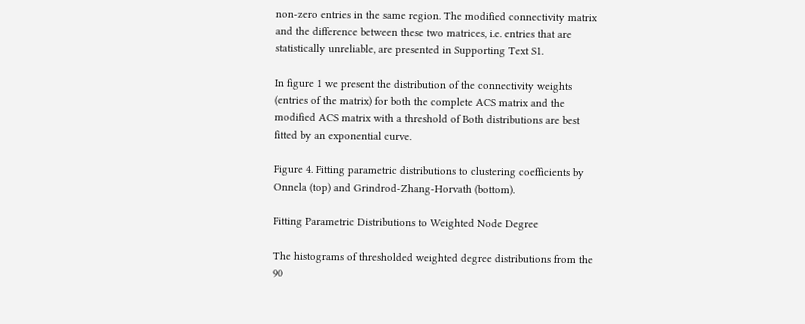non-zero entries in the same region. The modified connectivity matrix and the difference between these two matrices, i.e. entries that are statistically unreliable, are presented in Supporting Text S1.

In figure 1 we present the distribution of the connectivity weights (entries of the matrix) for both the complete ACS matrix and the modified ACS matrix with a threshold of Both distributions are best fitted by an exponential curve.

Figure 4. Fitting parametric distributions to clustering coefficients by Onnela (top) and Grindrod-Zhang-Horvath (bottom).

Fitting Parametric Distributions to Weighted Node Degree

The histograms of thresholded weighted degree distributions from the 90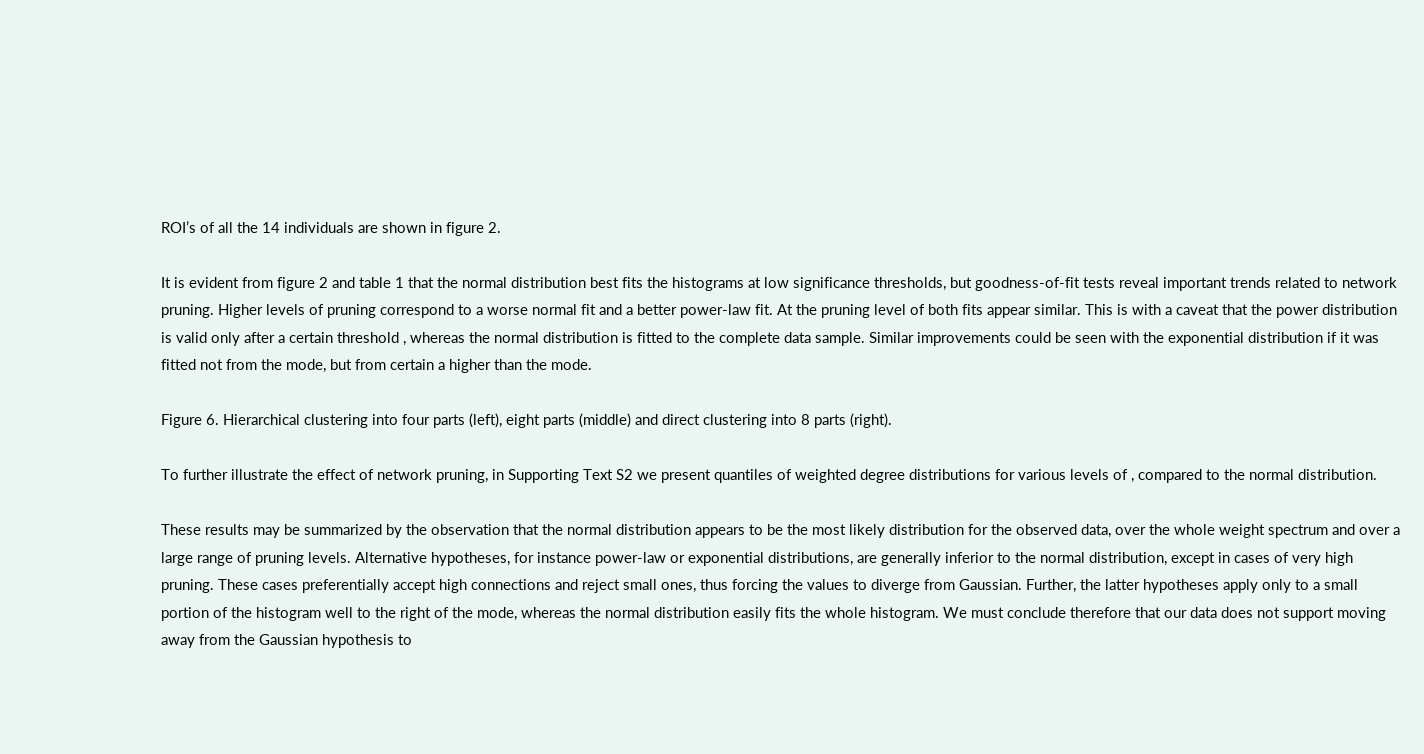ROI’s of all the 14 individuals are shown in figure 2.

It is evident from figure 2 and table 1 that the normal distribution best fits the histograms at low significance thresholds, but goodness-of-fit tests reveal important trends related to network pruning. Higher levels of pruning correspond to a worse normal fit and a better power-law fit. At the pruning level of both fits appear similar. This is with a caveat that the power distribution is valid only after a certain threshold , whereas the normal distribution is fitted to the complete data sample. Similar improvements could be seen with the exponential distribution if it was fitted not from the mode, but from certain a higher than the mode.

Figure 6. Hierarchical clustering into four parts (left), eight parts (middle) and direct clustering into 8 parts (right).

To further illustrate the effect of network pruning, in Supporting Text S2 we present quantiles of weighted degree distributions for various levels of , compared to the normal distribution.

These results may be summarized by the observation that the normal distribution appears to be the most likely distribution for the observed data, over the whole weight spectrum and over a large range of pruning levels. Alternative hypotheses, for instance power-law or exponential distributions, are generally inferior to the normal distribution, except in cases of very high pruning. These cases preferentially accept high connections and reject small ones, thus forcing the values to diverge from Gaussian. Further, the latter hypotheses apply only to a small portion of the histogram well to the right of the mode, whereas the normal distribution easily fits the whole histogram. We must conclude therefore that our data does not support moving away from the Gaussian hypothesis to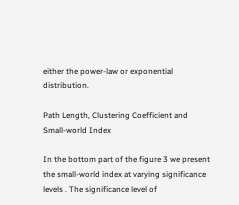either the power-law or exponential distribution.

Path Length, Clustering Coefficient and Small-world Index

In the bottom part of the figure 3 we present the small-world index at varying significance levels . The significance level of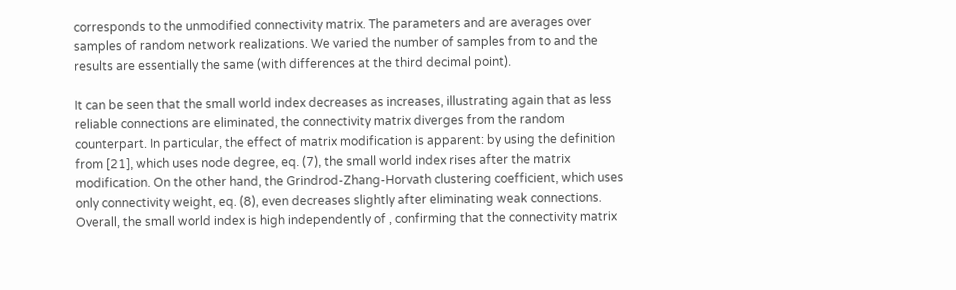corresponds to the unmodified connectivity matrix. The parameters and are averages over samples of random network realizations. We varied the number of samples from to and the results are essentially the same (with differences at the third decimal point).

It can be seen that the small world index decreases as increases, illustrating again that as less reliable connections are eliminated, the connectivity matrix diverges from the random counterpart. In particular, the effect of matrix modification is apparent: by using the definition from [21], which uses node degree, eq. (7), the small world index rises after the matrix modification. On the other hand, the Grindrod-Zhang-Horvath clustering coefficient, which uses only connectivity weight, eq. (8), even decreases slightly after eliminating weak connections. Overall, the small world index is high independently of , confirming that the connectivity matrix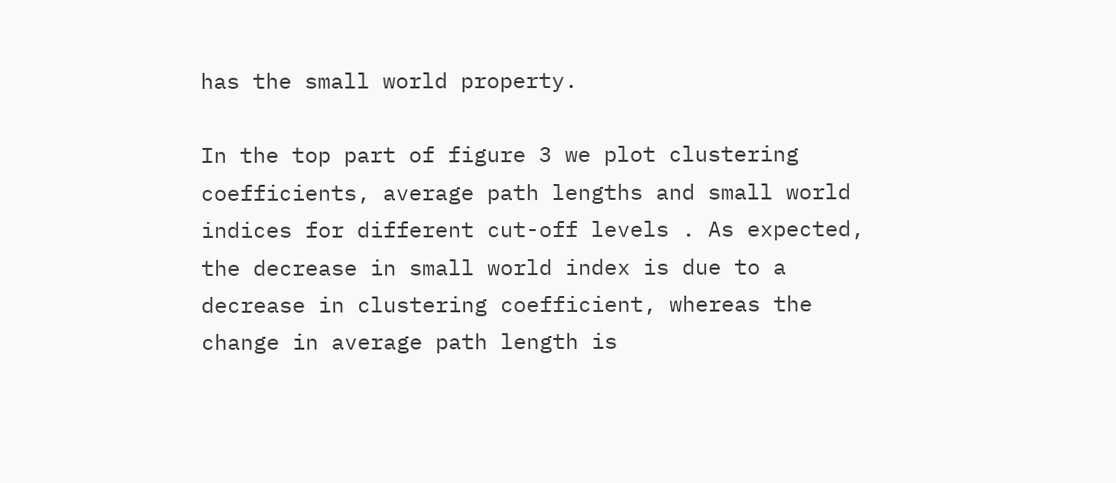has the small world property.

In the top part of figure 3 we plot clustering coefficients, average path lengths and small world indices for different cut-off levels . As expected, the decrease in small world index is due to a decrease in clustering coefficient, whereas the change in average path length is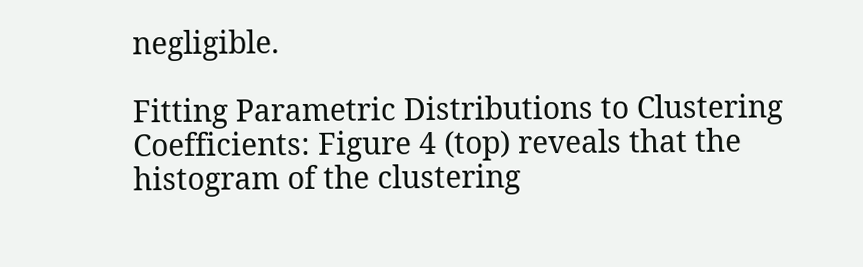negligible.

Fitting Parametric Distributions to Clustering Coefficients: Figure 4 (top) reveals that the histogram of the clustering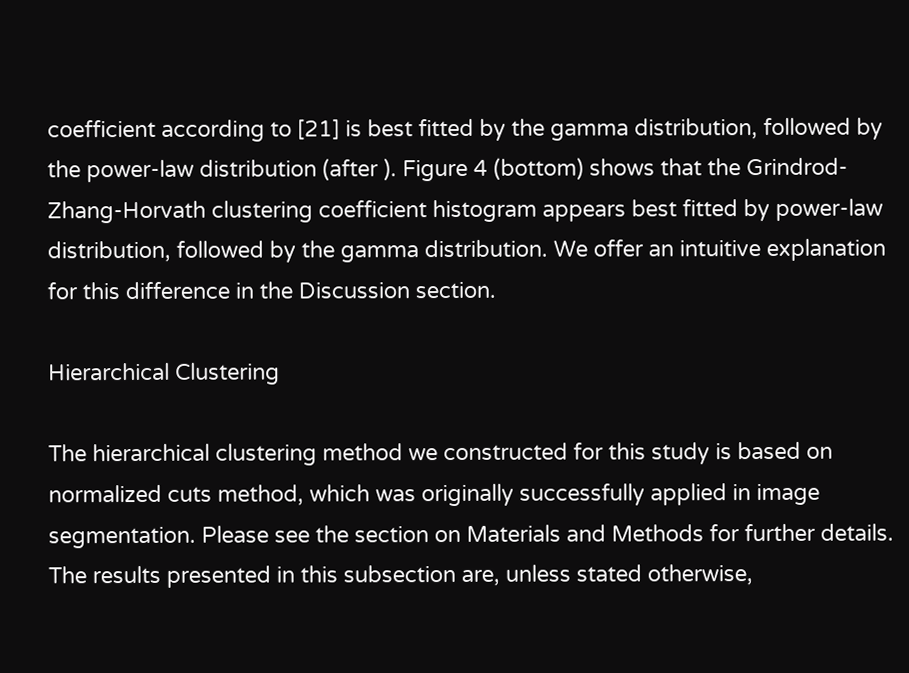coefficient according to [21] is best fitted by the gamma distribution, followed by the power-law distribution (after ). Figure 4 (bottom) shows that the Grindrod-Zhang-Horvath clustering coefficient histogram appears best fitted by power-law distribution, followed by the gamma distribution. We offer an intuitive explanation for this difference in the Discussion section.

Hierarchical Clustering

The hierarchical clustering method we constructed for this study is based on normalized cuts method, which was originally successfully applied in image segmentation. Please see the section on Materials and Methods for further details. The results presented in this subsection are, unless stated otherwise,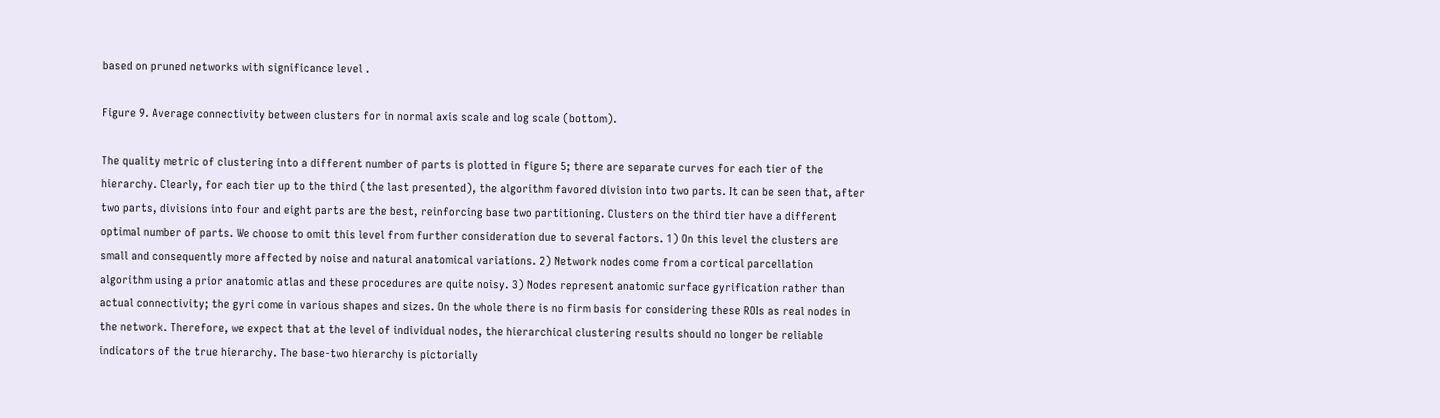based on pruned networks with significance level .

Figure 9. Average connectivity between clusters for in normal axis scale and log scale (bottom).

The quality metric of clustering into a different number of parts is plotted in figure 5; there are separate curves for each tier of the hierarchy. Clearly, for each tier up to the third (the last presented), the algorithm favored division into two parts. It can be seen that, after two parts, divisions into four and eight parts are the best, reinforcing base two partitioning. Clusters on the third tier have a different optimal number of parts. We choose to omit this level from further consideration due to several factors. 1) On this level the clusters are small and consequently more affected by noise and natural anatomical variations. 2) Network nodes come from a cortical parcellation algorithm using a prior anatomic atlas and these procedures are quite noisy. 3) Nodes represent anatomic surface gyrification rather than actual connectivity; the gyri come in various shapes and sizes. On the whole there is no firm basis for considering these ROIs as real nodes in the network. Therefore, we expect that at the level of individual nodes, the hierarchical clustering results should no longer be reliable indicators of the true hierarchy. The base-two hierarchy is pictorially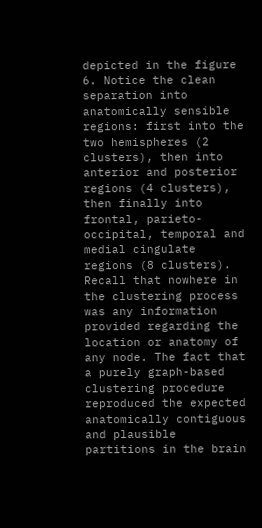depicted in the figure 6. Notice the clean separation into anatomically sensible regions: first into the two hemispheres (2 clusters), then into anterior and posterior regions (4 clusters), then finally into frontal, parieto-occipital, temporal and medial cingulate regions (8 clusters). Recall that nowhere in the clustering process was any information provided regarding the location or anatomy of any node. The fact that a purely graph-based clustering procedure reproduced the expected anatomically contiguous and plausible partitions in the brain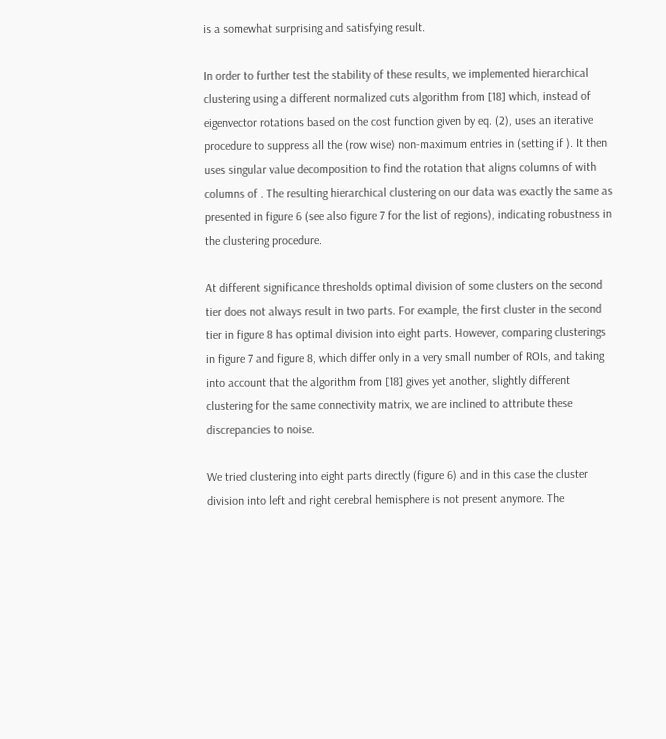is a somewhat surprising and satisfying result.

In order to further test the stability of these results, we implemented hierarchical clustering using a different normalized cuts algorithm from [18] which, instead of eigenvector rotations based on the cost function given by eq. (2), uses an iterative procedure to suppress all the (row wise) non-maximum entries in (setting if ). It then uses singular value decomposition to find the rotation that aligns columns of with columns of . The resulting hierarchical clustering on our data was exactly the same as presented in figure 6 (see also figure 7 for the list of regions), indicating robustness in the clustering procedure.

At different significance thresholds optimal division of some clusters on the second tier does not always result in two parts. For example, the first cluster in the second tier in figure 8 has optimal division into eight parts. However, comparing clusterings in figure 7 and figure 8, which differ only in a very small number of ROIs, and taking into account that the algorithm from [18] gives yet another, slightly different clustering for the same connectivity matrix, we are inclined to attribute these discrepancies to noise.

We tried clustering into eight parts directly (figure 6) and in this case the cluster division into left and right cerebral hemisphere is not present anymore. The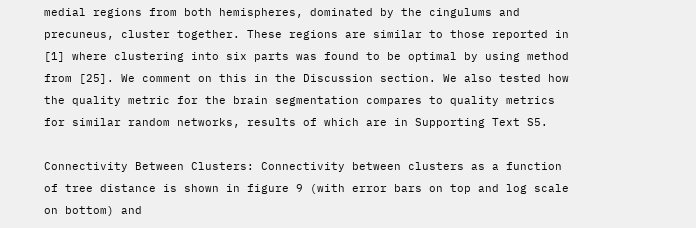medial regions from both hemispheres, dominated by the cingulums and precuneus, cluster together. These regions are similar to those reported in [1] where clustering into six parts was found to be optimal by using method from [25]. We comment on this in the Discussion section. We also tested how the quality metric for the brain segmentation compares to quality metrics for similar random networks, results of which are in Supporting Text S5.

Connectivity Between Clusters: Connectivity between clusters as a function of tree distance is shown in figure 9 (with error bars on top and log scale on bottom) and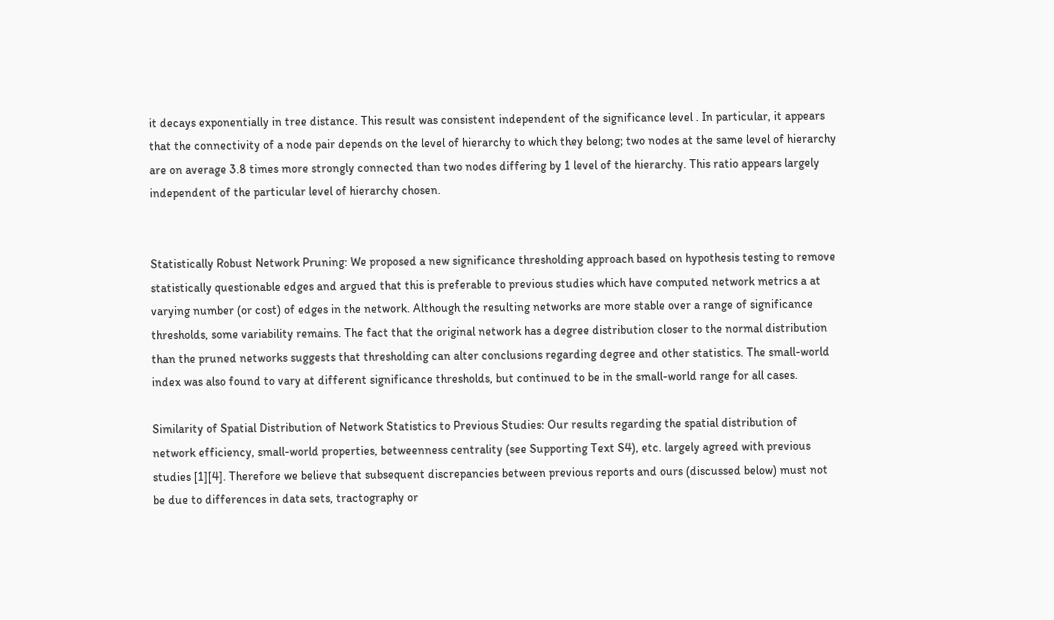it decays exponentially in tree distance. This result was consistent independent of the significance level . In particular, it appears that the connectivity of a node pair depends on the level of hierarchy to which they belong; two nodes at the same level of hierarchy are on average 3.8 times more strongly connected than two nodes differing by 1 level of the hierarchy. This ratio appears largely independent of the particular level of hierarchy chosen.


Statistically Robust Network Pruning: We proposed a new significance thresholding approach based on hypothesis testing to remove statistically questionable edges and argued that this is preferable to previous studies which have computed network metrics a at varying number (or cost) of edges in the network. Although the resulting networks are more stable over a range of significance thresholds, some variability remains. The fact that the original network has a degree distribution closer to the normal distribution than the pruned networks suggests that thresholding can alter conclusions regarding degree and other statistics. The small-world index was also found to vary at different significance thresholds, but continued to be in the small-world range for all cases.

Similarity of Spatial Distribution of Network Statistics to Previous Studies: Our results regarding the spatial distribution of network efficiency, small-world properties, betweenness centrality (see Supporting Text S4), etc. largely agreed with previous studies [1][4]. Therefore we believe that subsequent discrepancies between previous reports and ours (discussed below) must not be due to differences in data sets, tractography or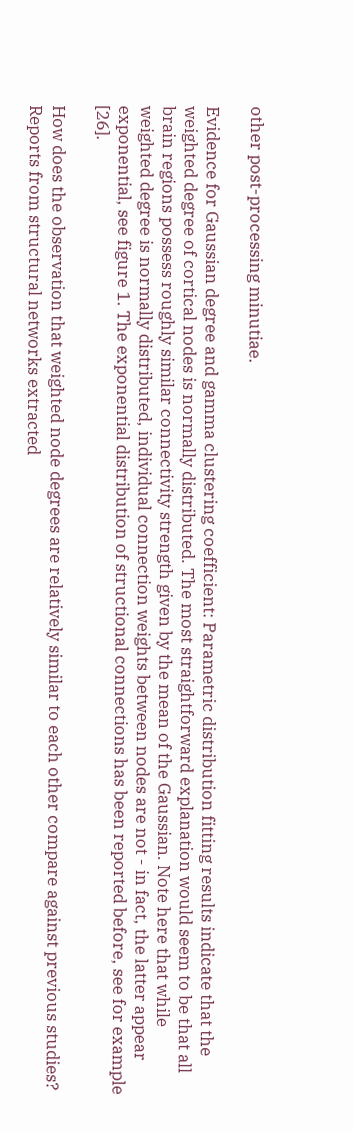other post-processing minutiae.

Evidence for Gaussian degree and gamma clustering coefficient: Parametric distribution fitting results indicate that the weighted degree of cortical nodes is normally distributed. The most straightforward explanation would seem to be that all brain regions possess roughly similar connectivity strength given by the mean of the Gaussian. Note here that while weighted degree is normally distributed, individual connection weights between nodes are not - in fact, the latter appear exponential, see figure 1. The exponential distribution of structional connections has been reported before, see for example [26].

How does the observation that weighted node degrees are relatively similar to each other compare against previous studies? Reports from structural networks extracted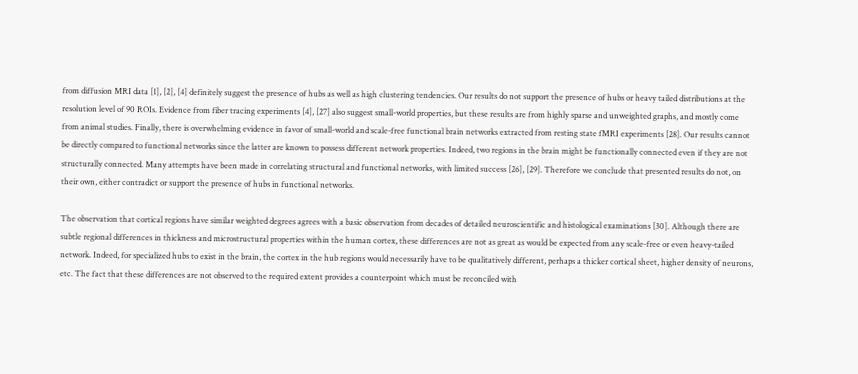from diffusion MRI data [1], [2], [4] definitely suggest the presence of hubs as well as high clustering tendencies. Our results do not support the presence of hubs or heavy tailed distributions at the resolution level of 90 ROIs. Evidence from fiber tracing experiments [4], [27] also suggest small-world properties, but these results are from highly sparse and unweighted graphs, and mostly come from animal studies. Finally, there is overwhelming evidence in favor of small-world and scale-free functional brain networks extracted from resting state fMRI experiments [28]. Our results cannot be directly compared to functional networks since the latter are known to possess different network properties. Indeed, two regions in the brain might be functionally connected even if they are not structurally connected. Many attempts have been made in correlating structural and functional networks, with limited success [26], [29]. Therefore we conclude that presented results do not, on their own, either contradict or support the presence of hubs in functional networks.

The observation that cortical regions have similar weighted degrees agrees with a basic observation from decades of detailed neuroscientific and histological examinations [30]. Although there are subtle regional differences in thickness and microstructural properties within the human cortex, these differences are not as great as would be expected from any scale-free or even heavy-tailed network. Indeed, for specialized hubs to exist in the brain, the cortex in the hub regions would necessarily have to be qualitatively different, perhaps a thicker cortical sheet, higher density of neurons, etc. The fact that these differences are not observed to the required extent provides a counterpoint which must be reconciled with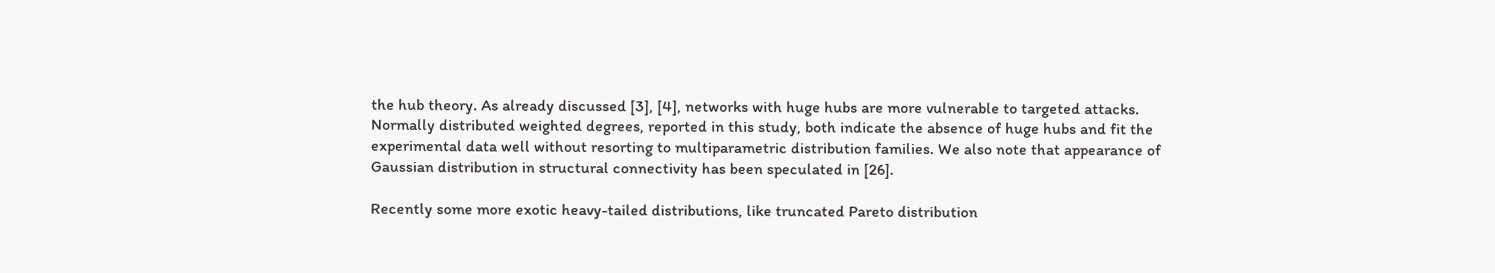the hub theory. As already discussed [3], [4], networks with huge hubs are more vulnerable to targeted attacks. Normally distributed weighted degrees, reported in this study, both indicate the absence of huge hubs and fit the experimental data well without resorting to multiparametric distribution families. We also note that appearance of Gaussian distribution in structural connectivity has been speculated in [26].

Recently some more exotic heavy-tailed distributions, like truncated Pareto distribution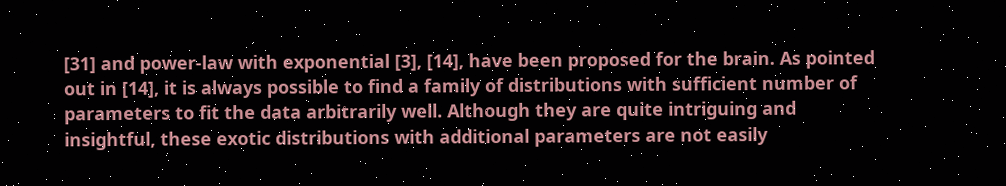[31] and power-law with exponential [3], [14], have been proposed for the brain. As pointed out in [14], it is always possible to find a family of distributions with sufficient number of parameters to fit the data arbitrarily well. Although they are quite intriguing and insightful, these exotic distributions with additional parameters are not easily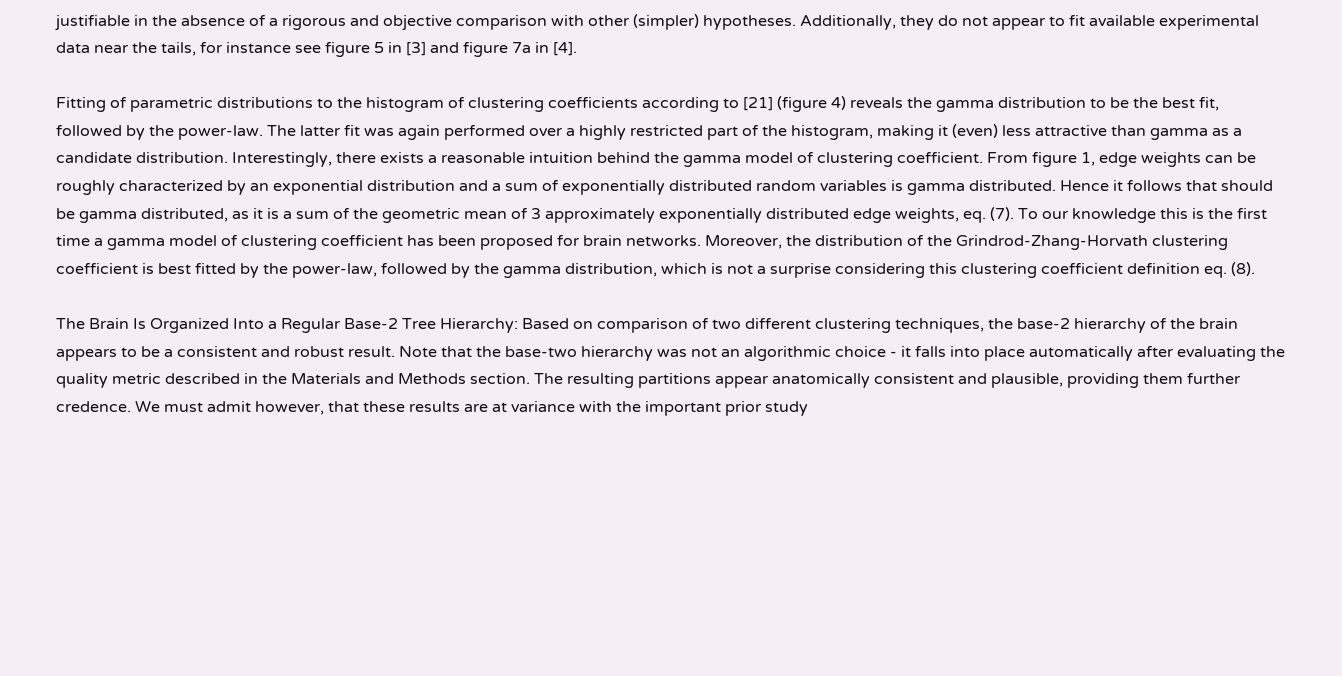justifiable in the absence of a rigorous and objective comparison with other (simpler) hypotheses. Additionally, they do not appear to fit available experimental data near the tails, for instance see figure 5 in [3] and figure 7a in [4].

Fitting of parametric distributions to the histogram of clustering coefficients according to [21] (figure 4) reveals the gamma distribution to be the best fit, followed by the power-law. The latter fit was again performed over a highly restricted part of the histogram, making it (even) less attractive than gamma as a candidate distribution. Interestingly, there exists a reasonable intuition behind the gamma model of clustering coefficient. From figure 1, edge weights can be roughly characterized by an exponential distribution and a sum of exponentially distributed random variables is gamma distributed. Hence it follows that should be gamma distributed, as it is a sum of the geometric mean of 3 approximately exponentially distributed edge weights, eq. (7). To our knowledge this is the first time a gamma model of clustering coefficient has been proposed for brain networks. Moreover, the distribution of the Grindrod-Zhang-Horvath clustering coefficient is best fitted by the power-law, followed by the gamma distribution, which is not a surprise considering this clustering coefficient definition eq. (8).

The Brain Is Organized Into a Regular Base-2 Tree Hierarchy: Based on comparison of two different clustering techniques, the base-2 hierarchy of the brain appears to be a consistent and robust result. Note that the base-two hierarchy was not an algorithmic choice - it falls into place automatically after evaluating the quality metric described in the Materials and Methods section. The resulting partitions appear anatomically consistent and plausible, providing them further credence. We must admit however, that these results are at variance with the important prior study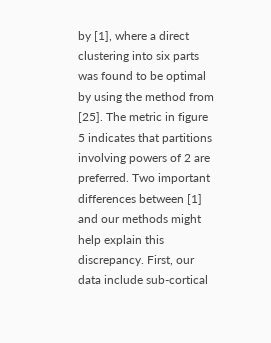by [1], where a direct clustering into six parts was found to be optimal by using the method from [25]. The metric in figure 5 indicates that partitions involving powers of 2 are preferred. Two important differences between [1] and our methods might help explain this discrepancy. First, our data include sub-cortical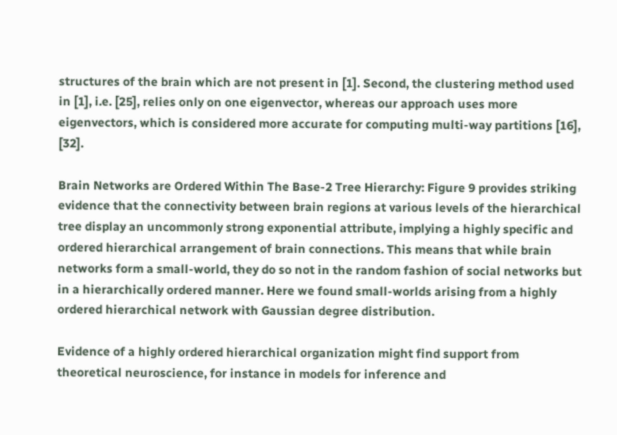structures of the brain which are not present in [1]. Second, the clustering method used in [1], i.e. [25], relies only on one eigenvector, whereas our approach uses more eigenvectors, which is considered more accurate for computing multi-way partitions [16], [32].

Brain Networks are Ordered Within The Base-2 Tree Hierarchy: Figure 9 provides striking evidence that the connectivity between brain regions at various levels of the hierarchical tree display an uncommonly strong exponential attribute, implying a highly specific and ordered hierarchical arrangement of brain connections. This means that while brain networks form a small-world, they do so not in the random fashion of social networks but in a hierarchically ordered manner. Here we found small-worlds arising from a highly ordered hierarchical network with Gaussian degree distribution.

Evidence of a highly ordered hierarchical organization might find support from theoretical neuroscience, for instance in models for inference and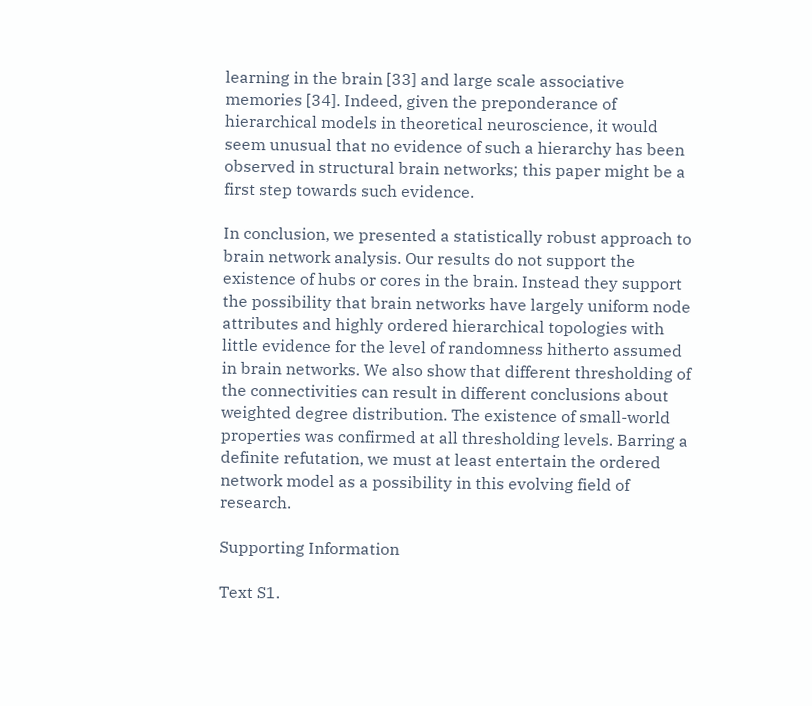learning in the brain [33] and large scale associative memories [34]. Indeed, given the preponderance of hierarchical models in theoretical neuroscience, it would seem unusual that no evidence of such a hierarchy has been observed in structural brain networks; this paper might be a first step towards such evidence.

In conclusion, we presented a statistically robust approach to brain network analysis. Our results do not support the existence of hubs or cores in the brain. Instead they support the possibility that brain networks have largely uniform node attributes and highly ordered hierarchical topologies with little evidence for the level of randomness hitherto assumed in brain networks. We also show that different thresholding of the connectivities can result in different conclusions about weighted degree distribution. The existence of small-world properties was confirmed at all thresholding levels. Barring a definite refutation, we must at least entertain the ordered network model as a possibility in this evolving field of research.

Supporting Information

Text S1.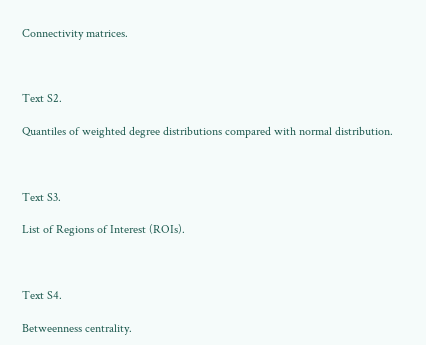Connectivity matrices.



Text S2.

Quantiles of weighted degree distributions compared with normal distribution.



Text S3.

List of Regions of Interest (ROIs).



Text S4.

Betweenness centrality.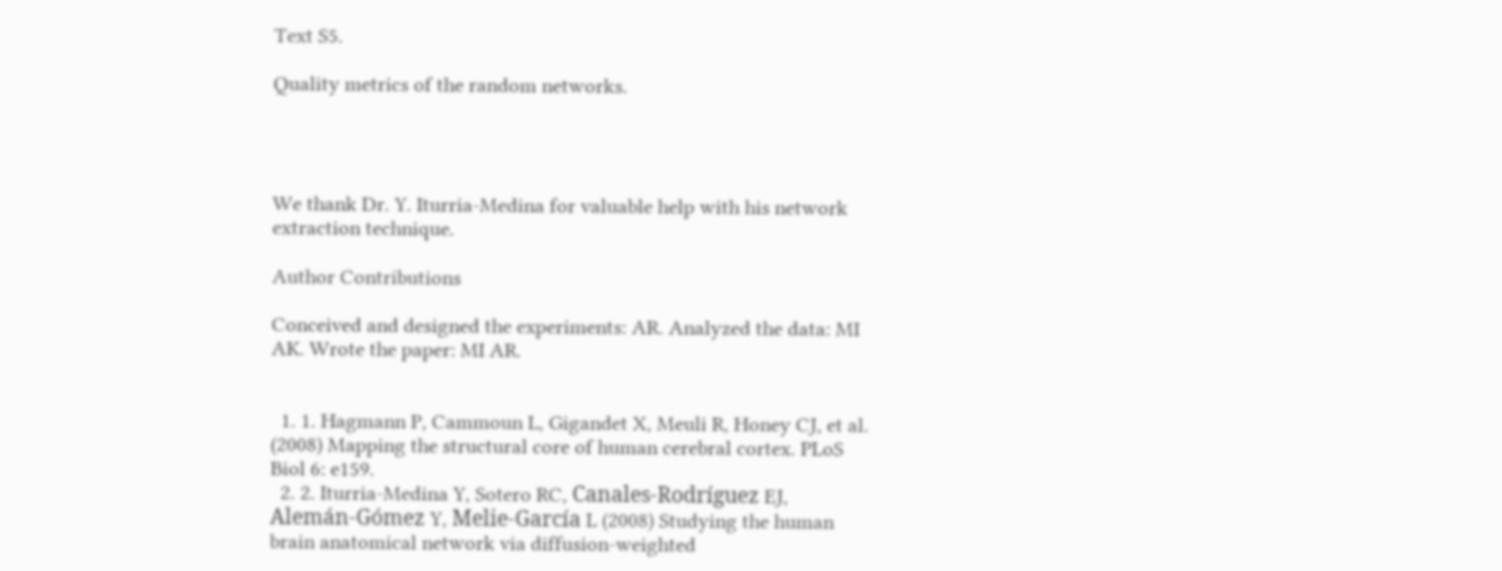Text S5.

Quality metrics of the random networks.




We thank Dr. Y. Iturria-Medina for valuable help with his network extraction technique.

Author Contributions

Conceived and designed the experiments: AR. Analyzed the data: MI AK. Wrote the paper: MI AR.


  1. 1. Hagmann P, Cammoun L, Gigandet X, Meuli R, Honey CJ, et al. (2008) Mapping the structural core of human cerebral cortex. PLoS Biol 6: e159.
  2. 2. Iturria-Medina Y, Sotero RC, Canales-Rodríguez EJ, Alemán-Gómez Y, Melie-García L (2008) Studying the human brain anatomical network via diffusion-weighted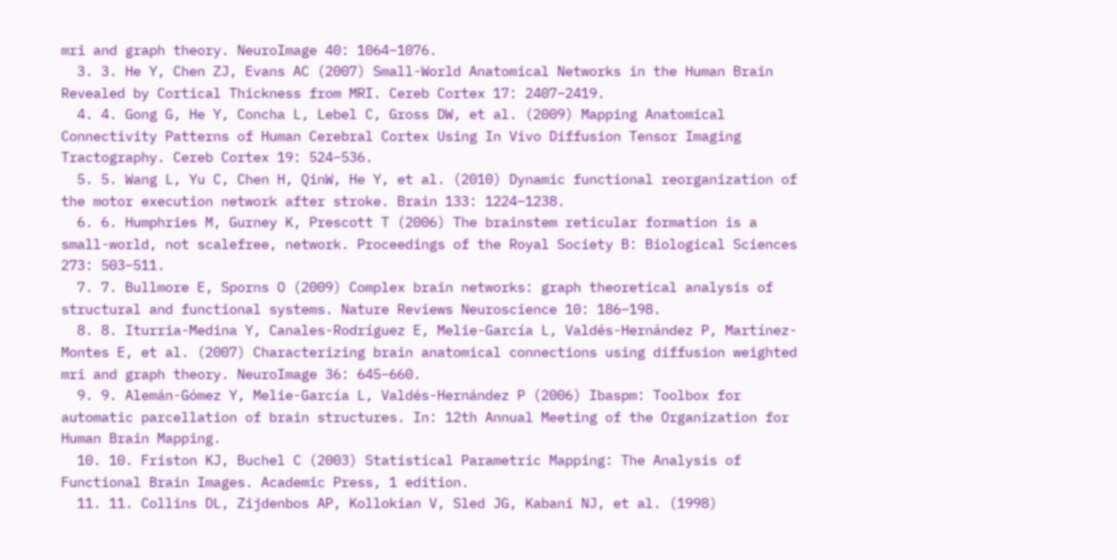mri and graph theory. NeuroImage 40: 1064–1076.
  3. 3. He Y, Chen ZJ, Evans AC (2007) Small-World Anatomical Networks in the Human Brain Revealed by Cortical Thickness from MRI. Cereb Cortex 17: 2407–2419.
  4. 4. Gong G, He Y, Concha L, Lebel C, Gross DW, et al. (2009) Mapping Anatomical Connectivity Patterns of Human Cerebral Cortex Using In Vivo Diffusion Tensor Imaging Tractography. Cereb Cortex 19: 524–536.
  5. 5. Wang L, Yu C, Chen H, QinW, He Y, et al. (2010) Dynamic functional reorganization of the motor execution network after stroke. Brain 133: 1224–1238.
  6. 6. Humphries M, Gurney K, Prescott T (2006) The brainstem reticular formation is a small-world, not scalefree, network. Proceedings of the Royal Society B: Biological Sciences 273: 503–511.
  7. 7. Bullmore E, Sporns O (2009) Complex brain networks: graph theoretical analysis of structural and functional systems. Nature Reviews Neuroscience 10: 186–198.
  8. 8. Iturria-Medina Y, Canales-Rodríguez E, Melie-García L, Valdés-Hernández P, Martínez-Montes E, et al. (2007) Characterizing brain anatomical connections using diffusion weighted mri and graph theory. NeuroImage 36: 645–660.
  9. 9. Alemán-Gómez Y, Melie-García L, Valdés-Hernández P (2006) Ibaspm: Toolbox for automatic parcellation of brain structures. In: 12th Annual Meeting of the Organization for Human Brain Mapping.
  10. 10. Friston KJ, Buchel C (2003) Statistical Parametric Mapping: The Analysis of Functional Brain Images. Academic Press, 1 edition.
  11. 11. Collins DL, Zijdenbos AP, Kollokian V, Sled JG, Kabani NJ, et al. (1998)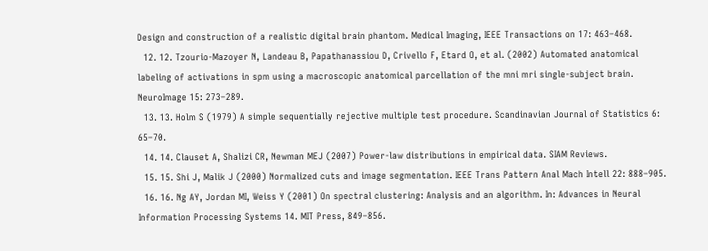Design and construction of a realistic digital brain phantom. Medical Imaging, IEEE Transactions on 17: 463–468.
  12. 12. Tzourio-Mazoyer N, Landeau B, Papathanassiou D, Crivello F, Etard O, et al. (2002) Automated anatomical labeling of activations in spm using a macroscopic anatomical parcellation of the mni mri single-subject brain. NeuroImage 15: 273–289.
  13. 13. Holm S (1979) A simple sequentially rejective multiple test procedure. Scandinavian Journal of Statistics 6: 65–70.
  14. 14. Clauset A, Shalizi CR, Newman MEJ (2007) Power-law distributions in empirical data. SIAM Reviews.
  15. 15. Shi J, Malik J (2000) Normalized cuts and image segmentation. IEEE Trans Pattern Anal Mach Intell 22: 888–905.
  16. 16. Ng AY, Jordan MI, Weiss Y (2001) On spectral clustering: Analysis and an algorithm. In: Advances in Neural Information Processing Systems 14. MIT Press, 849–856.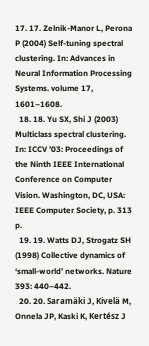17. 17. Zelnik-Manor L, Perona P (2004) Self-tuning spectral clustering. In: Advances in Neural Information Processing Systems. volume 17, 1601–1608.
  18. 18. Yu SX, Shi J (2003) Multiclass spectral clustering. In: ICCV ’03: Proceedings of the Ninth IEEE International Conference on Computer Vision. Washington, DC, USA: IEEE Computer Society, p. 313 p.
  19. 19. Watts DJ, Strogatz SH (1998) Collective dynamics of ‘small-world’ networks. Nature 393: 440–442.
  20. 20. Saramäki J, Kivelä M, Onnela JP, Kaski K, Kertész J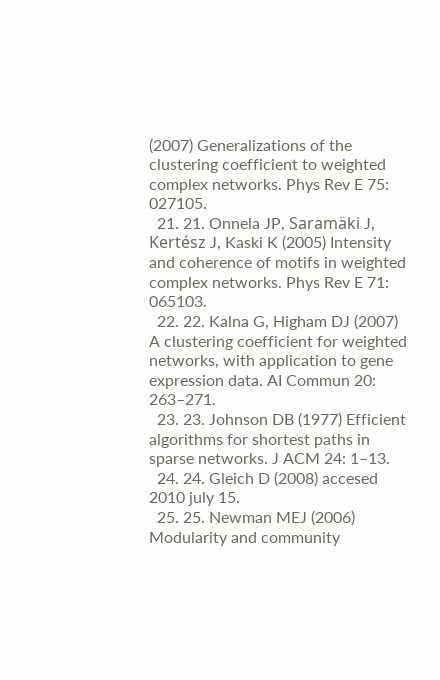(2007) Generalizations of the clustering coefficient to weighted complex networks. Phys Rev E 75: 027105.
  21. 21. Onnela JP, Saramäki J, Kertész J, Kaski K (2005) Intensity and coherence of motifs in weighted complex networks. Phys Rev E 71: 065103.
  22. 22. Kalna G, Higham DJ (2007) A clustering coefficient for weighted networks, with application to gene expression data. AI Commun 20: 263–271.
  23. 23. Johnson DB (1977) Efficient algorithms for shortest paths in sparse networks. J ACM 24: 1–13.
  24. 24. Gleich D (2008) accesed 2010 july 15.
  25. 25. Newman MEJ (2006) Modularity and community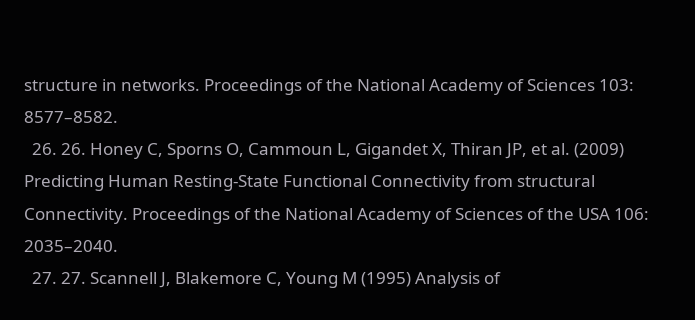structure in networks. Proceedings of the National Academy of Sciences 103: 8577–8582.
  26. 26. Honey C, Sporns O, Cammoun L, Gigandet X, Thiran JP, et al. (2009) Predicting Human Resting-State Functional Connectivity from structural Connectivity. Proceedings of the National Academy of Sciences of the USA 106: 2035–2040.
  27. 27. Scannell J, Blakemore C, Young M (1995) Analysis of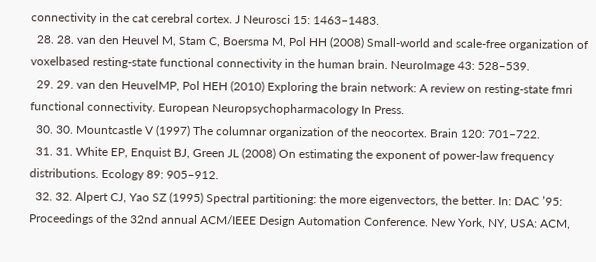connectivity in the cat cerebral cortex. J Neurosci 15: 1463–1483.
  28. 28. van den Heuvel M, Stam C, Boersma M, Pol HH (2008) Small-world and scale-free organization of voxelbased resting-state functional connectivity in the human brain. NeuroImage 43: 528–539.
  29. 29. van den HeuvelMP, Pol HEH (2010) Exploring the brain network: A review on resting-state fmri functional connectivity. European Neuropsychopharmacology In Press.
  30. 30. Mountcastle V (1997) The columnar organization of the neocortex. Brain 120: 701–722.
  31. 31. White EP, Enquist BJ, Green JL (2008) On estimating the exponent of power-law frequency distributions. Ecology 89: 905–912.
  32. 32. Alpert CJ, Yao SZ (1995) Spectral partitioning: the more eigenvectors, the better. In: DAC ’95: Proceedings of the 32nd annual ACM/IEEE Design Automation Conference. New York, NY, USA: ACM,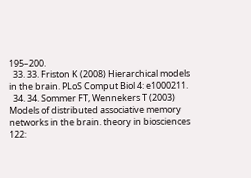195–200.
  33. 33. Friston K (2008) Hierarchical models in the brain. PLoS Comput Biol 4: e1000211.
  34. 34. Sommer FT, Wennekers T (2003) Models of distributed associative memory networks in the brain. theory in biosciences 122: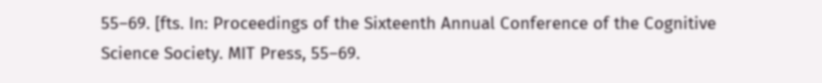55–69. [fts. In: Proceedings of the Sixteenth Annual Conference of the Cognitive Science Society. MIT Press, 55–69.